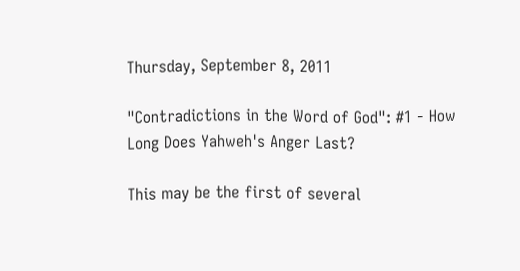Thursday, September 8, 2011

"Contradictions in the Word of God": #1 - How Long Does Yahweh's Anger Last?

This may be the first of several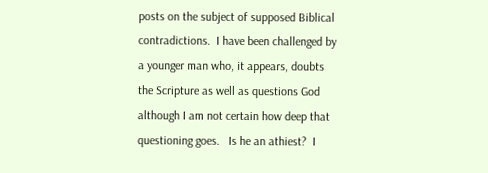posts on the subject of supposed Biblical contradictions.  I have been challenged by a younger man who, it appears, doubts the Scripture as well as questions God although I am not certain how deep that questioning goes.   Is he an athiest?  I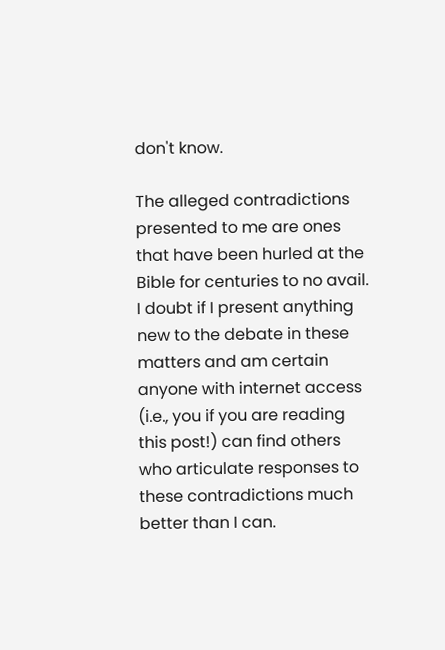don't know.

The alleged contradictions presented to me are ones that have been hurled at the Bible for centuries to no avail.  I doubt if I present anything new to the debate in these matters and am certain anyone with internet access (i.e., you if you are reading this post!) can find others who articulate responses to these contradictions much better than I can.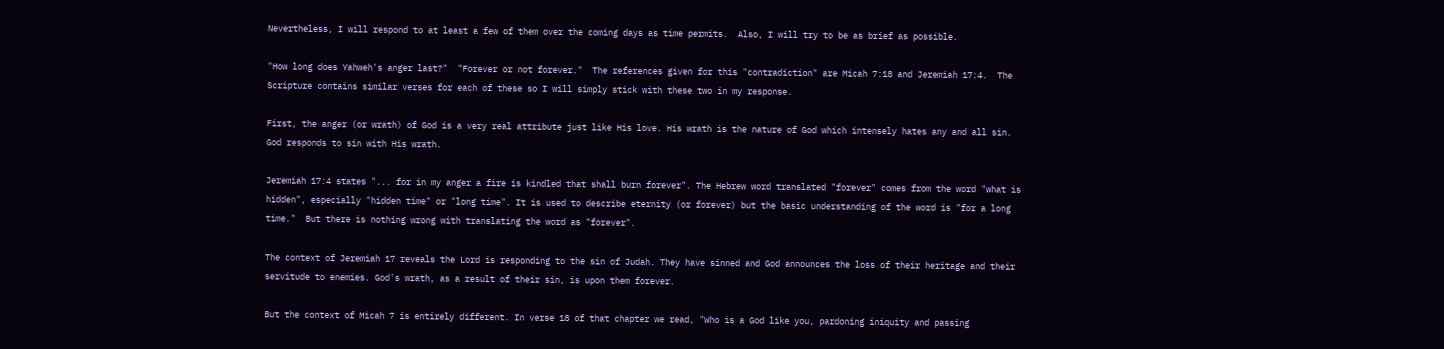Nevertheless, I will respond to at least a few of them over the coming days as time permits.  Also, I will try to be as brief as possible.

"How long does Yahweh's anger last?"  "Forever or not forever."  The references given for this "contradiction" are Micah 7:18 and Jeremiah 17:4.  The Scripture contains similar verses for each of these so I will simply stick with these two in my response.

First, the anger (or wrath) of God is a very real attribute just like His love. His wrath is the nature of God which intensely hates any and all sin. God responds to sin with His wrath.

Jeremiah 17:4 states "... for in my anger a fire is kindled that shall burn forever". The Hebrew word translated "forever" comes from the word "what is hidden", especially "hidden time" or "long time". It is used to describe eternity (or forever) but the basic understanding of the word is "for a long time."  But there is nothing wrong with translating the word as "forever".

The context of Jeremiah 17 reveals the Lord is responding to the sin of Judah. They have sinned and God announces the loss of their heritage and their servitude to enemies. God's wrath, as a result of their sin, is upon them forever.

But the context of Micah 7 is entirely different. In verse 18 of that chapter we read, "Who is a God like you, pardoning iniquity and passing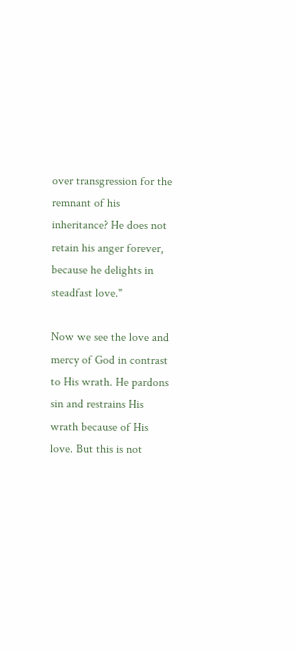over transgression for the remnant of his inheritance? He does not retain his anger forever, because he delights in steadfast love."

Now we see the love and mercy of God in contrast to His wrath. He pardons sin and restrains His wrath because of His love. But this is not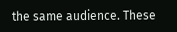the same audience. These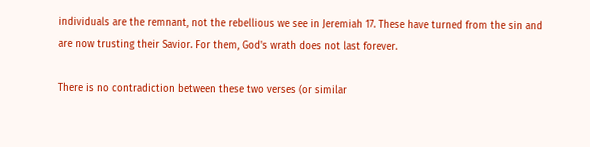individuals are the remnant, not the rebellious we see in Jeremiah 17. These have turned from the sin and are now trusting their Savior. For them, God's wrath does not last forever.

There is no contradiction between these two verses (or similar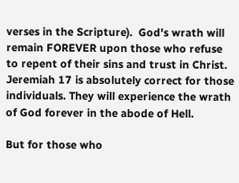verses in the Scripture).  God's wrath will remain FOREVER upon those who refuse to repent of their sins and trust in Christ. Jeremiah 17 is absolutely correct for those individuals. They will experience the wrath of God forever in the abode of Hell.

But for those who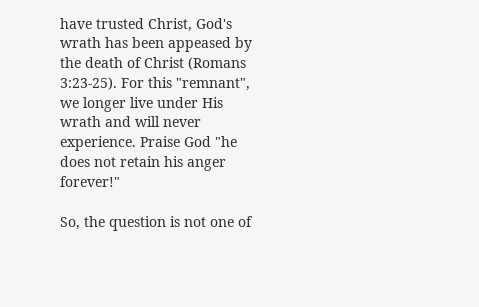have trusted Christ, God's wrath has been appeased by the death of Christ (Romans 3:23-25). For this "remnant", we longer live under His wrath and will never experience. Praise God "he does not retain his anger forever!"

So, the question is not one of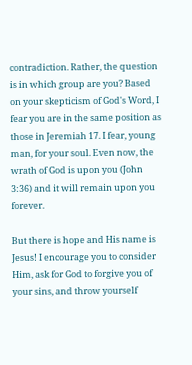contradiction. Rather, the question is in which group are you? Based on your skepticism of God's Word, I fear you are in the same position as those in Jeremiah 17. I fear, young man, for your soul. Even now, the wrath of God is upon you (John 3:36) and it will remain upon you forever.

But there is hope and His name is Jesus! I encourage you to consider Him, ask for God to forgive you of your sins, and throw yourself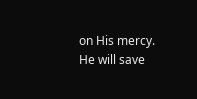on His mercy. He will save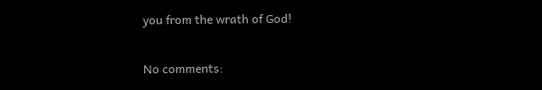you from the wrath of God!

No comments: